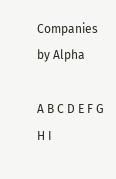Companies by Alpha

A B C D E F G H I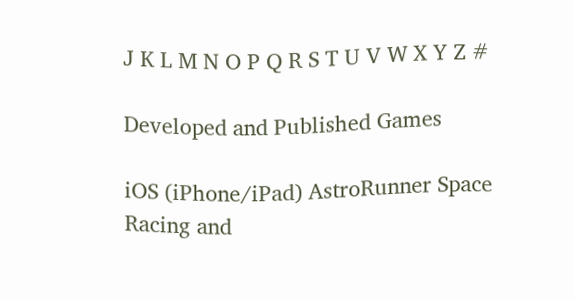J K L M N O P Q R S T U V W X Y Z #

Developed and Published Games

iOS (iPhone/iPad) AstroRunner Space Racing and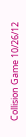Collision Game 10/26/12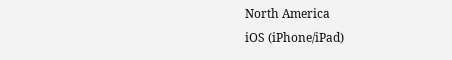North America
iOS (iPhone/iPad)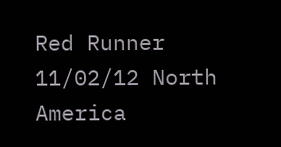Red Runner 11/02/12 North America